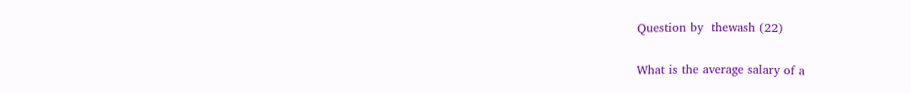Question by  thewash (22)

What is the average salary of a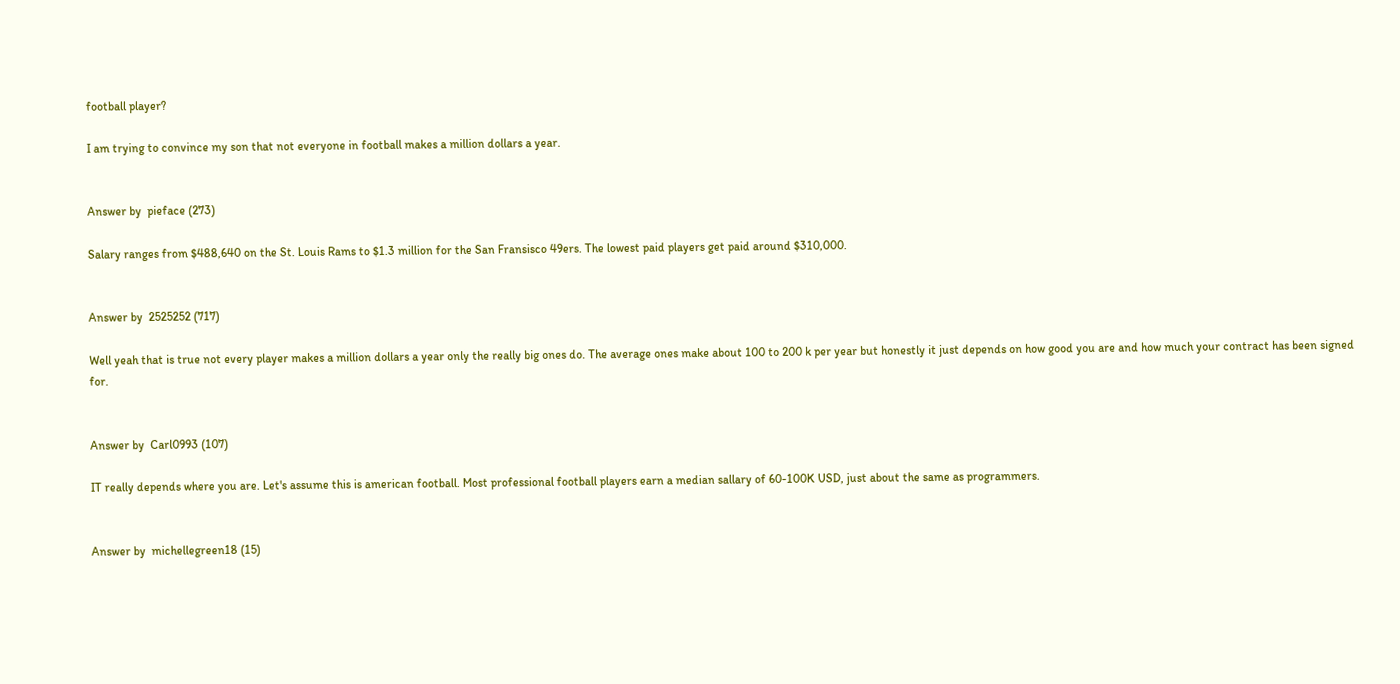football player?

I am trying to convince my son that not everyone in football makes a million dollars a year.


Answer by  pieface (273)

Salary ranges from $488,640 on the St. Louis Rams to $1.3 million for the San Fransisco 49ers. The lowest paid players get paid around $310,000.


Answer by  2525252 (717)

Well yeah that is true not every player makes a million dollars a year only the really big ones do. The average ones make about 100 to 200 k per year but honestly it just depends on how good you are and how much your contract has been signed for.


Answer by  Carl0993 (107)

IT really depends where you are. Let's assume this is american football. Most professional football players earn a median sallary of 60-100K USD, just about the same as programmers.


Answer by  michellegreen18 (15)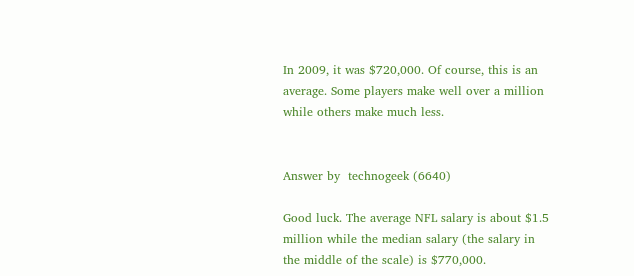In 2009, it was $720,000. Of course, this is an average. Some players make well over a million while others make much less.


Answer by  technogeek (6640)

Good luck. The average NFL salary is about $1.5 million while the median salary (the salary in the middle of the scale) is $770,000.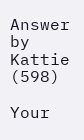Answer by  Kattie (598)

Your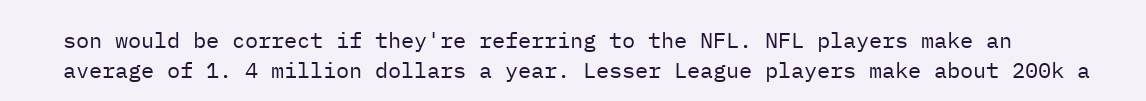son would be correct if they're referring to the NFL. NFL players make an average of 1. 4 million dollars a year. Lesser League players make about 200k a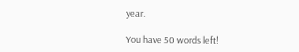year.

You have 50 words left!